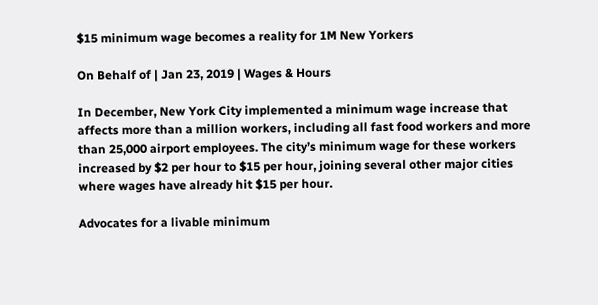$15 minimum wage becomes a reality for 1M New Yorkers

On Behalf of | Jan 23, 2019 | Wages & Hours

In December, New York City implemented a minimum wage increase that affects more than a million workers, including all fast food workers and more than 25,000 airport employees. The city’s minimum wage for these workers increased by $2 per hour to $15 per hour, joining several other major cities where wages have already hit $15 per hour.

Advocates for a livable minimum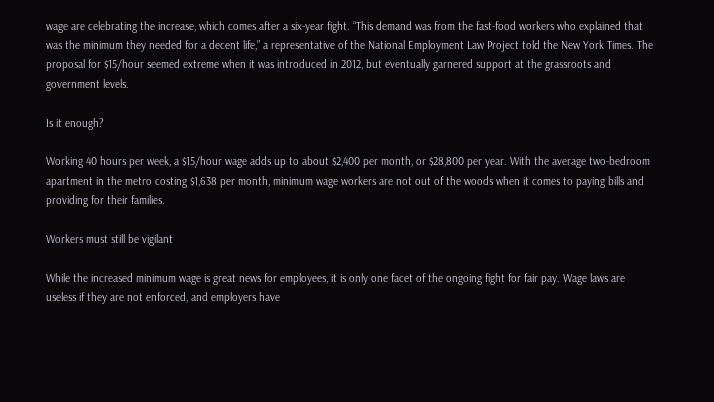wage are celebrating the increase, which comes after a six-year fight. “This demand was from the fast-food workers who explained that was the minimum they needed for a decent life,” a representative of the National Employment Law Project told the New York Times. The proposal for $15/hour seemed extreme when it was introduced in 2012, but eventually garnered support at the grassroots and government levels.

Is it enough?

Working 40 hours per week, a $15/hour wage adds up to about $2,400 per month, or $28,800 per year. With the average two-bedroom apartment in the metro costing $1,638 per month, minimum wage workers are not out of the woods when it comes to paying bills and providing for their families.

Workers must still be vigilant

While the increased minimum wage is great news for employees, it is only one facet of the ongoing fight for fair pay. Wage laws are useless if they are not enforced, and employers have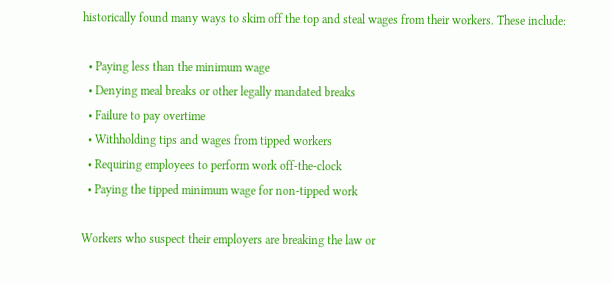historically found many ways to skim off the top and steal wages from their workers. These include:

  • Paying less than the minimum wage
  • Denying meal breaks or other legally mandated breaks
  • Failure to pay overtime
  • Withholding tips and wages from tipped workers
  • Requiring employees to perform work off-the-clock
  • Paying the tipped minimum wage for non-tipped work

Workers who suspect their employers are breaking the law or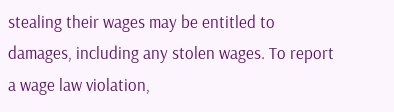stealing their wages may be entitled to damages, including any stolen wages. To report a wage law violation,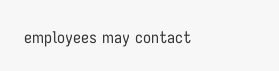employees may contact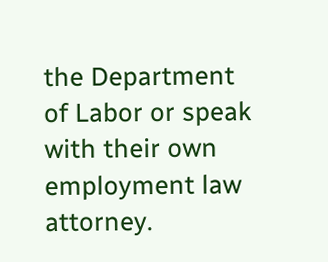the Department of Labor or speak with their own employment law attorney.